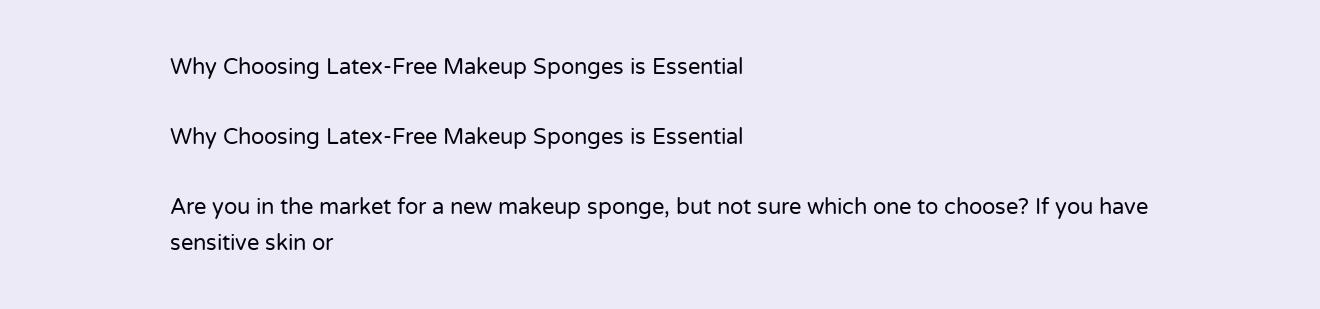Why Choosing Latex-Free Makeup Sponges is Essential

Why Choosing Latex-Free Makeup Sponges is Essential

Are you in the market for a new makeup sponge, but not sure which one to choose? If you have sensitive skin or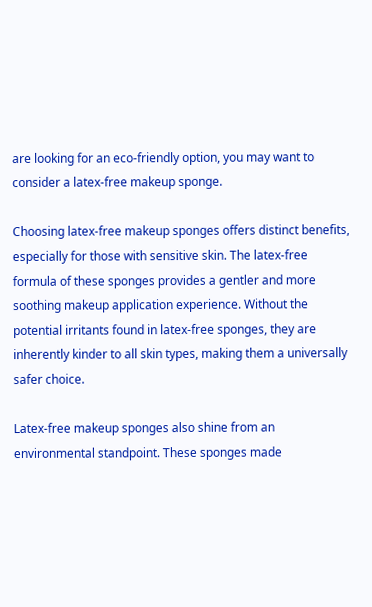are looking for an eco-friendly option, you may want to consider a latex-free makeup sponge.

Choosing latex-free makeup sponges offers distinct benefits, especially for those with sensitive skin. The latex-free formula of these sponges provides a gentler and more soothing makeup application experience. Without the potential irritants found in latex-free sponges, they are inherently kinder to all skin types, making them a universally safer choice.

Latex-free makeup sponges also shine from an environmental standpoint. These sponges made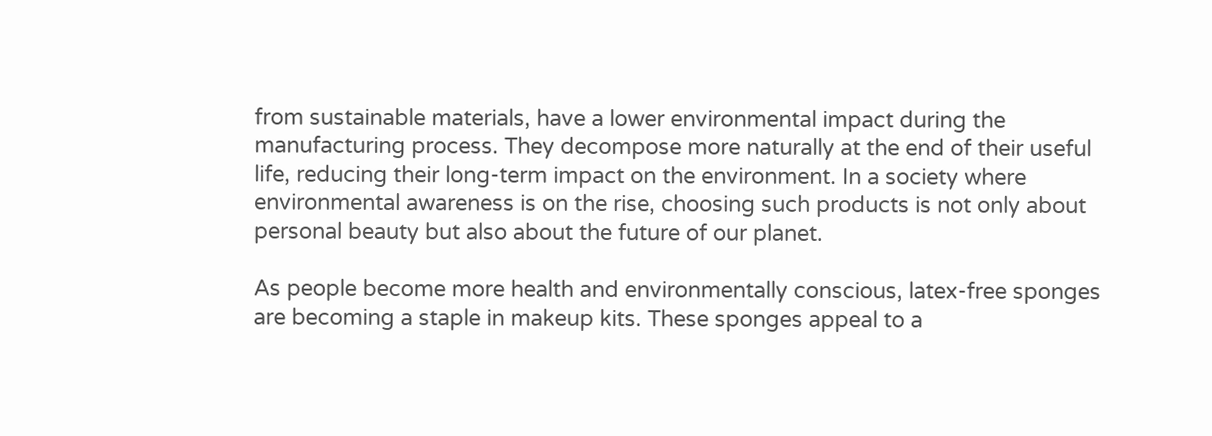from sustainable materials, have a lower environmental impact during the manufacturing process. They decompose more naturally at the end of their useful life, reducing their long-term impact on the environment. In a society where environmental awareness is on the rise, choosing such products is not only about personal beauty but also about the future of our planet.

As people become more health and environmentally conscious, latex-free sponges are becoming a staple in makeup kits. These sponges appeal to a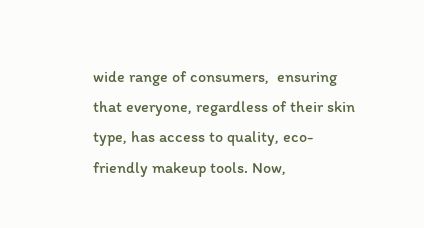wide range of consumers,  ensuring that everyone, regardless of their skin type, has access to quality, eco-friendly makeup tools. Now,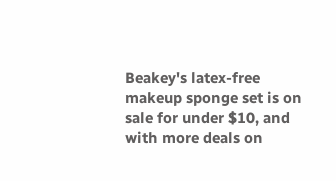Beakey's latex-free makeup sponge set is on sale for under $10, and with more deals on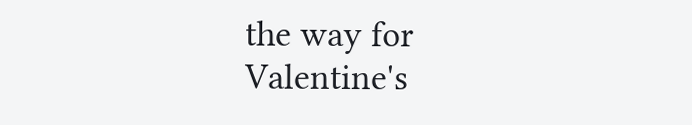the way for Valentine's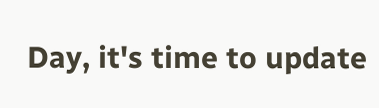Day, it's time to update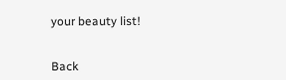your beauty list!


Back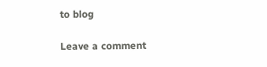to blog

Leave a comment